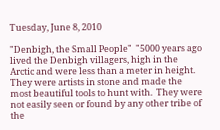Tuesday, June 8, 2010

"Denbigh, the Small People"  "5000 years ago lived the Denbigh villagers, high in the Arctic and were less than a meter in height.  They were artists in stone and made the most beautiful tools to hunt with.  They were not easily seen or found by any other tribe of the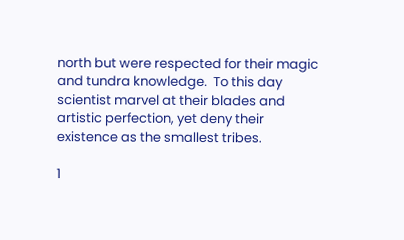north but were respected for their magic and tundra knowledge.  To this day scientist marvel at their blades and artistic perfection, yet deny their existence as the smallest tribes.

1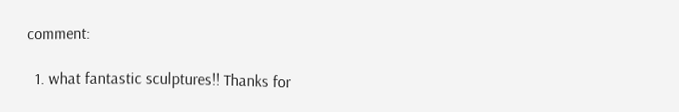comment:

  1. what fantastic sculptures!! Thanks for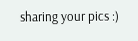sharing your pics :)